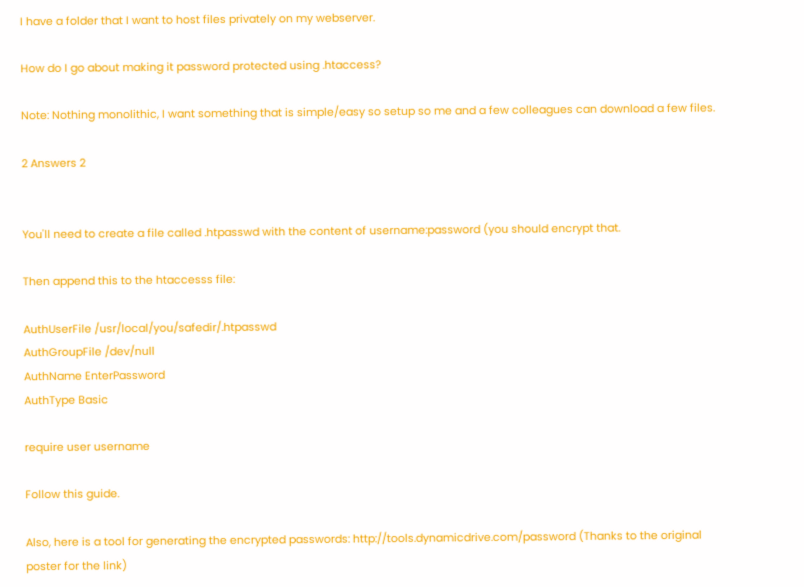I have a folder that I want to host files privately on my webserver.

How do I go about making it password protected using .htaccess?

Note: Nothing monolithic, I want something that is simple/easy so setup so me and a few colleagues can download a few files.

2 Answers 2


You'll need to create a file called .htpasswd with the content of username:password (you should encrypt that.

Then append this to the htaccesss file:

AuthUserFile /usr/local/you/safedir/.htpasswd
AuthGroupFile /dev/null
AuthName EnterPassword
AuthType Basic

require user username

Follow this guide.

Also, here is a tool for generating the encrypted passwords: http://tools.dynamicdrive.com/password (Thanks to the original poster for the link)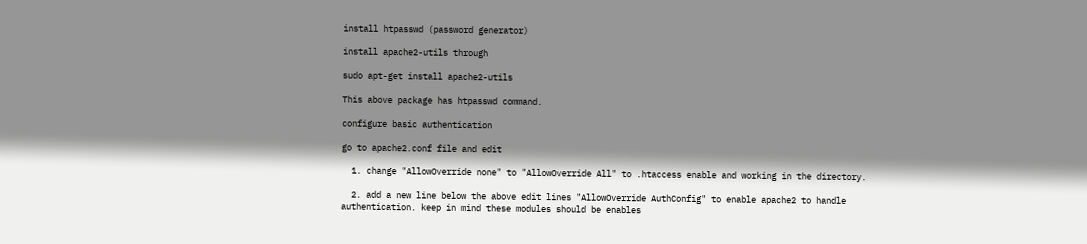install htpasswd (password generator)

install apache2-utils through

sudo apt-get install apache2-utils

This above package has htpasswd command.

configure basic authentication

go to apache2.conf file and edit

  1. change "AllowOverride none" to "AllowOverride All" to .htaccess enable and working in the directory.

  2. add a new line below the above edit lines "AllowOverride AuthConfig" to enable apache2 to handle authentication. keep in mind these modules should be enables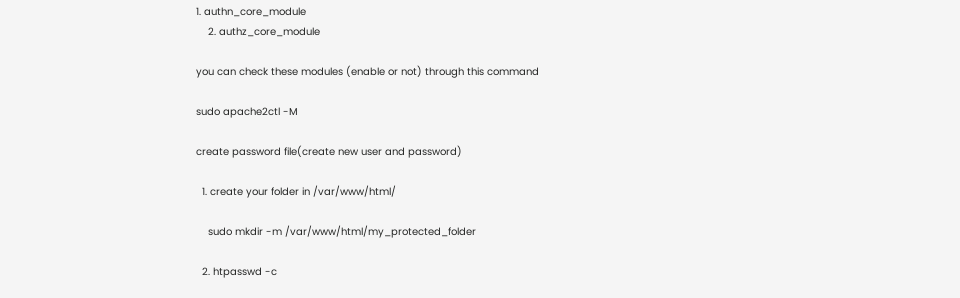1. authn_core_module
    2. authz_core_module

you can check these modules (enable or not) through this command

sudo apache2ctl -M

create password file(create new user and password)

  1. create your folder in /var/www/html/

    sudo mkdir -m /var/www/html/my_protected_folder

  2. htpasswd -c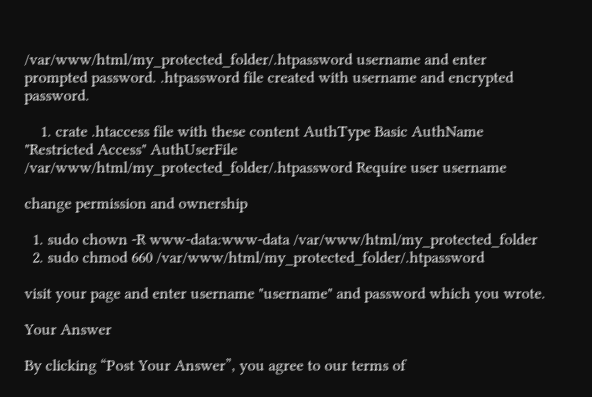/var/www/html/my_protected_folder/.htpassword username and enter prompted password. .htpassword file created with username and encrypted password.

    1. crate .htaccess file with these content AuthType Basic AuthName "Restricted Access" AuthUserFile /var/www/html/my_protected_folder/.htpassword Require user username

change permission and ownership

  1. sudo chown -R www-data:www-data /var/www/html/my_protected_folder
  2. sudo chmod 660 /var/www/html/my_protected_folder/.htpassword

visit your page and enter username "username" and password which you wrote.

Your Answer

By clicking “Post Your Answer”, you agree to our terms of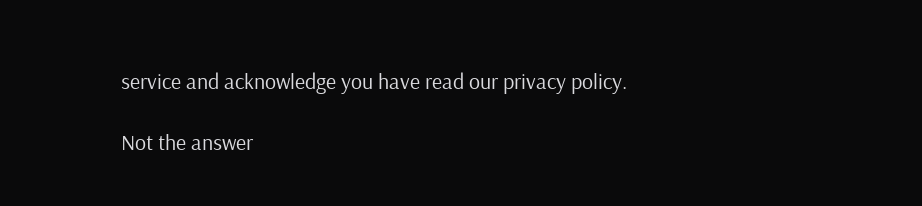service and acknowledge you have read our privacy policy.

Not the answer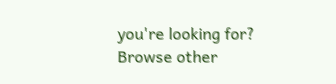you're looking for? Browse other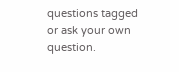questions tagged or ask your own question.